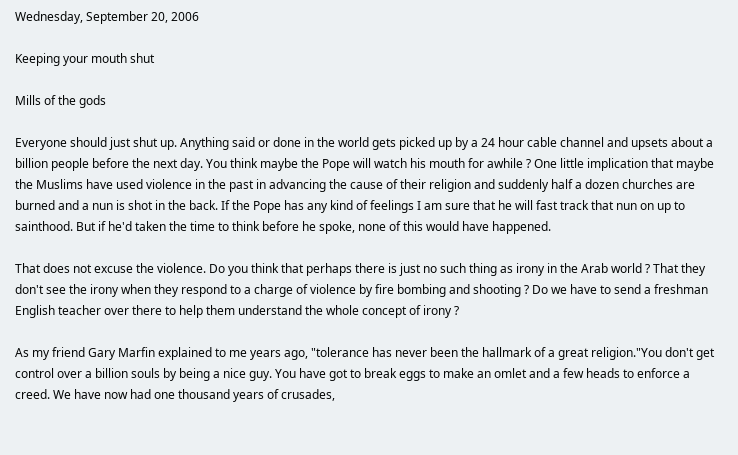Wednesday, September 20, 2006

Keeping your mouth shut

Mills of the gods

Everyone should just shut up. Anything said or done in the world gets picked up by a 24 hour cable channel and upsets about a billion people before the next day. You think maybe the Pope will watch his mouth for awhile ? One little implication that maybe the Muslims have used violence in the past in advancing the cause of their religion and suddenly half a dozen churches are burned and a nun is shot in the back. If the Pope has any kind of feelings I am sure that he will fast track that nun on up to sainthood. But if he'd taken the time to think before he spoke, none of this would have happened.

That does not excuse the violence. Do you think that perhaps there is just no such thing as irony in the Arab world ? That they don't see the irony when they respond to a charge of violence by fire bombing and shooting ? Do we have to send a freshman English teacher over there to help them understand the whole concept of irony ?

As my friend Gary Marfin explained to me years ago, "tolerance has never been the hallmark of a great religion."You don't get control over a billion souls by being a nice guy. You have got to break eggs to make an omlet and a few heads to enforce a creed. We have now had one thousand years of crusades,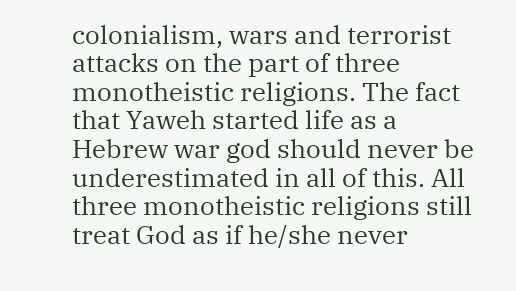colonialism, wars and terrorist attacks on the part of three monotheistic religions. The fact that Yaweh started life as a Hebrew war god should never be underestimated in all of this. All three monotheistic religions still treat God as if he/she never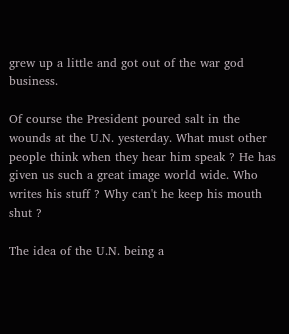grew up a little and got out of the war god business.

Of course the President poured salt in the wounds at the U.N. yesterday. What must other people think when they hear him speak ? He has given us such a great image world wide. Who writes his stuff ? Why can't he keep his mouth shut ?

The idea of the U.N. being a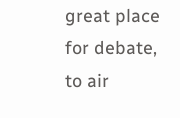great place for debate, to air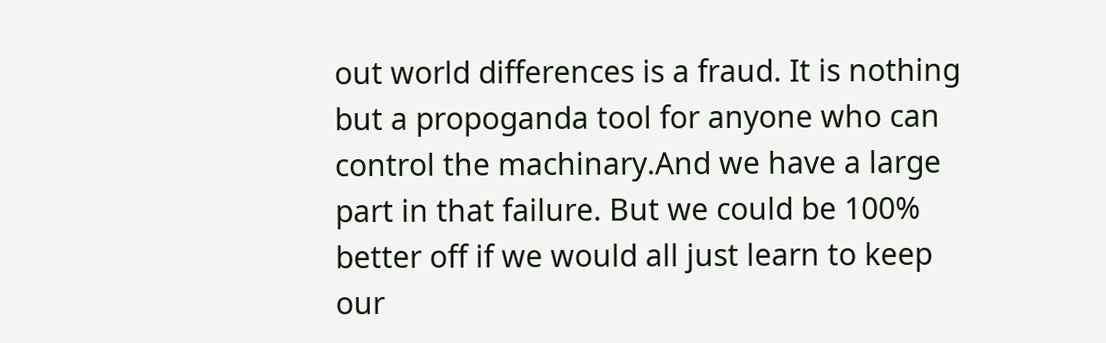out world differences is a fraud. It is nothing but a propoganda tool for anyone who can control the machinary.And we have a large part in that failure. But we could be 100% better off if we would all just learn to keep our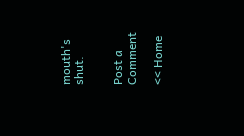mouth's shut.


Post a Comment

<< Home